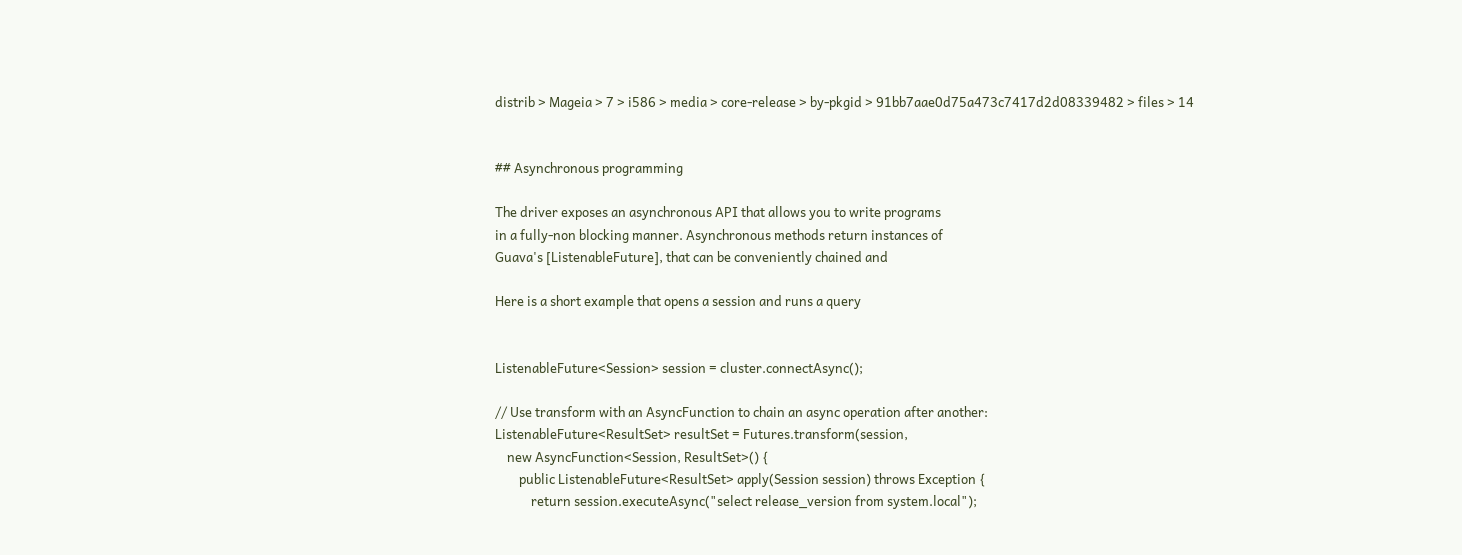distrib > Mageia > 7 > i586 > media > core-release > by-pkgid > 91bb7aae0d75a473c7417d2d08339482 > files > 14


## Asynchronous programming

The driver exposes an asynchronous API that allows you to write programs
in a fully-non blocking manner. Asynchronous methods return instances of
Guava's [ListenableFuture], that can be conveniently chained and

Here is a short example that opens a session and runs a query


ListenableFuture<Session> session = cluster.connectAsync();

// Use transform with an AsyncFunction to chain an async operation after another:
ListenableFuture<ResultSet> resultSet = Futures.transform(session,
    new AsyncFunction<Session, ResultSet>() {
        public ListenableFuture<ResultSet> apply(Session session) throws Exception {
            return session.executeAsync("select release_version from system.local");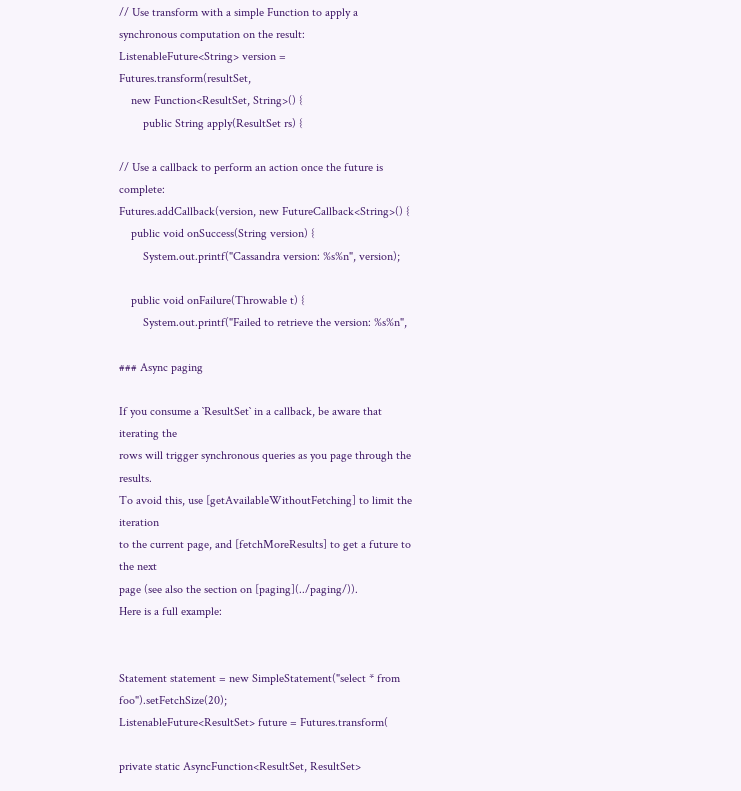// Use transform with a simple Function to apply a synchronous computation on the result:
ListenableFuture<String> version = Futures.transform(resultSet,
    new Function<ResultSet, String>() {
        public String apply(ResultSet rs) {

// Use a callback to perform an action once the future is complete:
Futures.addCallback(version, new FutureCallback<String>() {
    public void onSuccess(String version) {
        System.out.printf("Cassandra version: %s%n", version);

    public void onFailure(Throwable t) {
        System.out.printf("Failed to retrieve the version: %s%n",

### Async paging

If you consume a `ResultSet` in a callback, be aware that iterating the
rows will trigger synchronous queries as you page through the results.
To avoid this, use [getAvailableWithoutFetching] to limit the iteration
to the current page, and [fetchMoreResults] to get a future to the next
page (see also the section on [paging](../paging/)).
Here is a full example:


Statement statement = new SimpleStatement("select * from foo").setFetchSize(20);
ListenableFuture<ResultSet> future = Futures.transform(

private static AsyncFunction<ResultSet, ResultSet>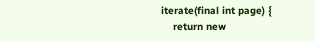iterate(final int page) {
    return new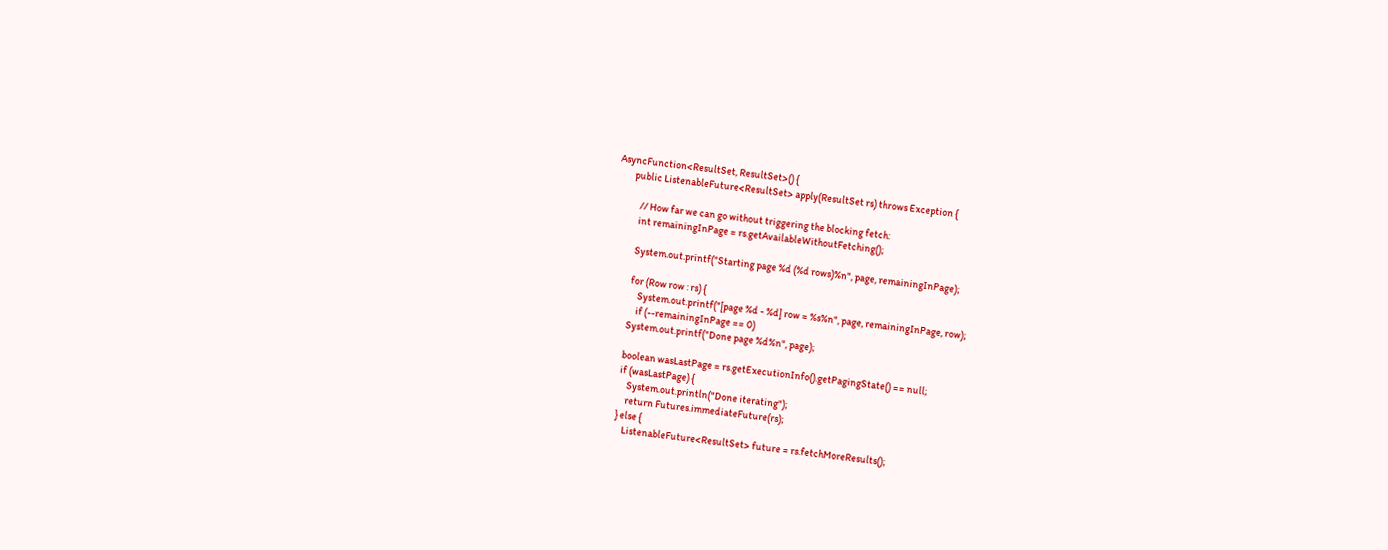AsyncFunction<ResultSet, ResultSet>() {
        public ListenableFuture<ResultSet> apply(ResultSet rs) throws Exception {

            // How far we can go without triggering the blocking fetch:
            int remainingInPage = rs.getAvailableWithoutFetching();

            System.out.printf("Starting page %d (%d rows)%n", page, remainingInPage);

            for (Row row : rs) {
                System.out.printf("[page %d - %d] row = %s%n", page, remainingInPage, row);
                if (--remainingInPage == 0)
            System.out.printf("Done page %d%n", page);

            boolean wasLastPage = rs.getExecutionInfo().getPagingState() == null;
            if (wasLastPage) {
                System.out.println("Done iterating");
                return Futures.immediateFuture(rs);
            } else {
                ListenableFuture<ResultSet> future = rs.fetchMoreResults();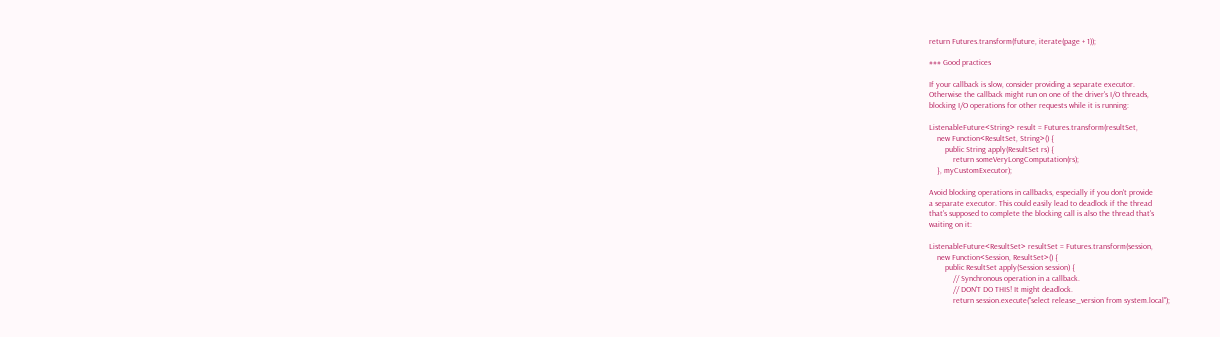return Futures.transform(future, iterate(page + 1));

### Good practices

If your callback is slow, consider providing a separate executor.
Otherwise the callback might run on one of the driver's I/O threads,
blocking I/O operations for other requests while it is running:

ListenableFuture<String> result = Futures.transform(resultSet,
    new Function<ResultSet, String>() {
        public String apply(ResultSet rs) {
            return someVeryLongComputation(rs);
    }, myCustomExecutor);

Avoid blocking operations in callbacks, especially if you don't provide
a separate executor. This could easily lead to deadlock if the thread
that's supposed to complete the blocking call is also the thread that's
waiting on it:

ListenableFuture<ResultSet> resultSet = Futures.transform(session,
    new Function<Session, ResultSet>() {
        public ResultSet apply(Session session) {
            // Synchronous operation in a callback.
            // DON'T DO THIS! It might deadlock.
            return session.execute("select release_version from system.local");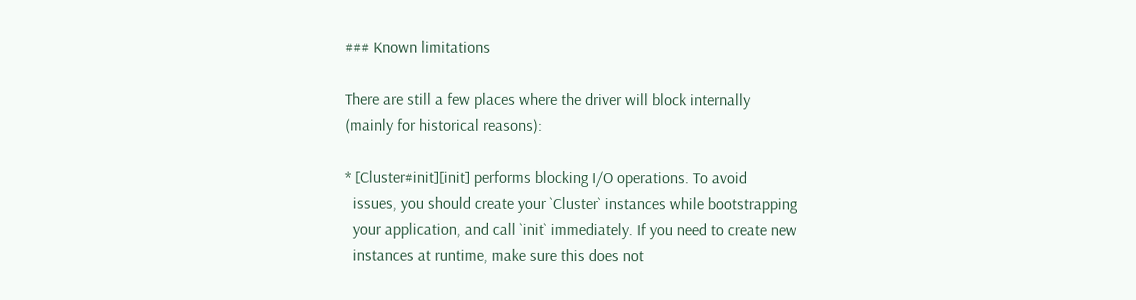### Known limitations

There are still a few places where the driver will block internally
(mainly for historical reasons):

* [Cluster#init][init] performs blocking I/O operations. To avoid
  issues, you should create your `Cluster` instances while bootstrapping
  your application, and call `init` immediately. If you need to create new
  instances at runtime, make sure this does not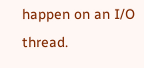happen on an I/O thread.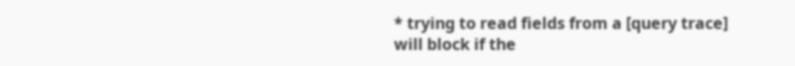* trying to read fields from a [query trace] will block if the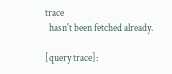trace
  hasn't been fetched already.

[query trace]: